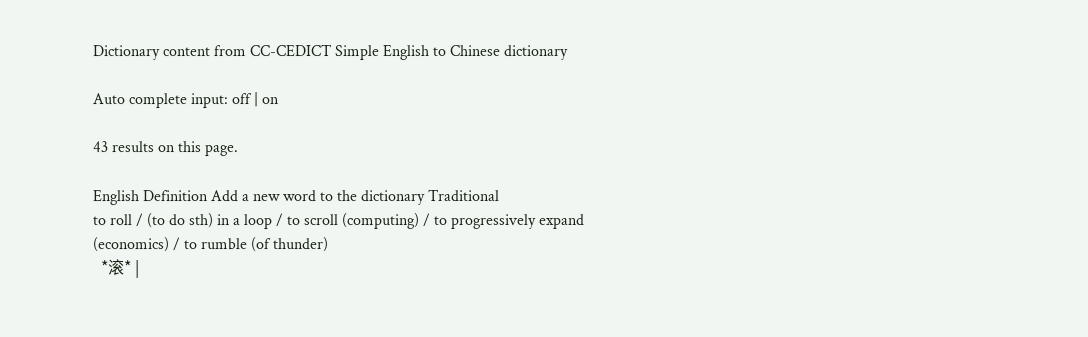Dictionary content from CC-CEDICT Simple English to Chinese dictionary

Auto complete input: off | on

43 results on this page.

English Definition Add a new word to the dictionary Traditional
to roll / (to do sth) in a loop / to scroll (computing) / to progressively expand (economics) / to rumble (of thunder)
  *滚* |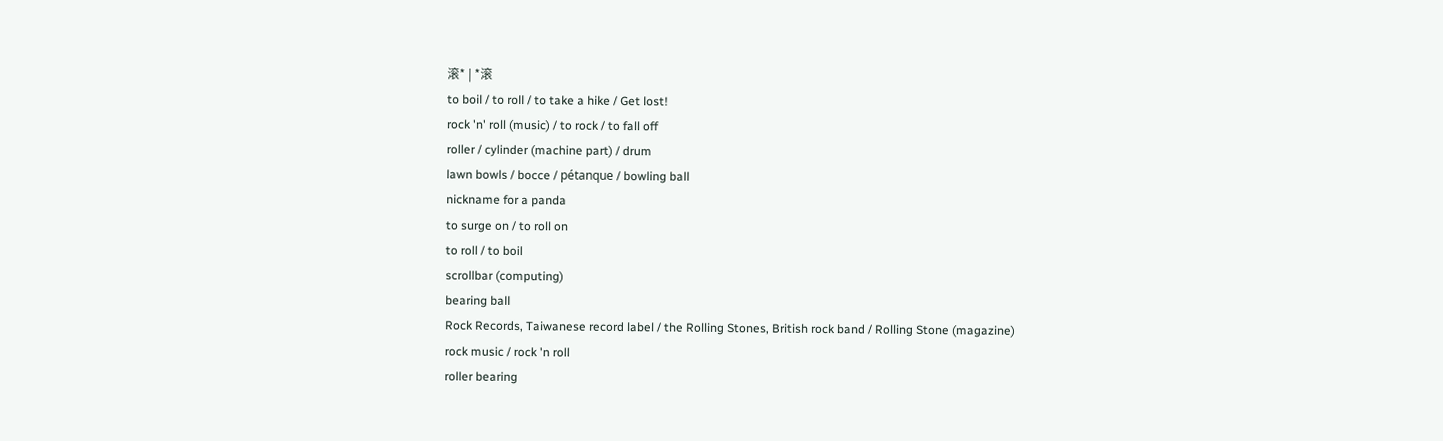滚* | *滚
to boil / to roll / to take a hike / Get lost!
rock 'n' roll (music) / to rock / to fall off
roller / cylinder (machine part) / drum
lawn bowls / bocce / pétanque / bowling ball
nickname for a panda
to surge on / to roll on
to roll / to boil
scrollbar (computing)
bearing ball
Rock Records, Taiwanese record label / the Rolling Stones, British rock band / Rolling Stone (magazine)
rock music / rock 'n roll
roller bearing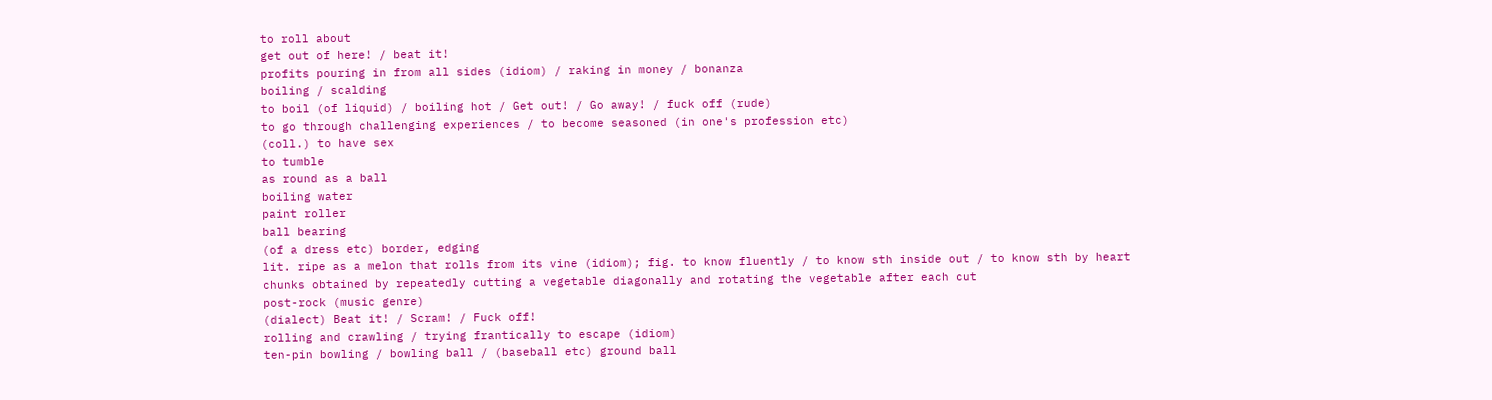to roll about
get out of here! / beat it!
profits pouring in from all sides (idiom) / raking in money / bonanza
boiling / scalding
to boil (of liquid) / boiling hot / Get out! / Go away! / fuck off (rude)
to go through challenging experiences / to become seasoned (in one's profession etc)
(coll.) to have sex
to tumble
as round as a ball
boiling water
paint roller
ball bearing
(of a dress etc) border, edging
lit. ripe as a melon that rolls from its vine (idiom); fig. to know fluently / to know sth inside out / to know sth by heart
chunks obtained by repeatedly cutting a vegetable diagonally and rotating the vegetable after each cut
post-rock (music genre)
(dialect) Beat it! / Scram! / Fuck off!
rolling and crawling / trying frantically to escape (idiom)
ten-pin bowling / bowling ball / (baseball etc) ground ball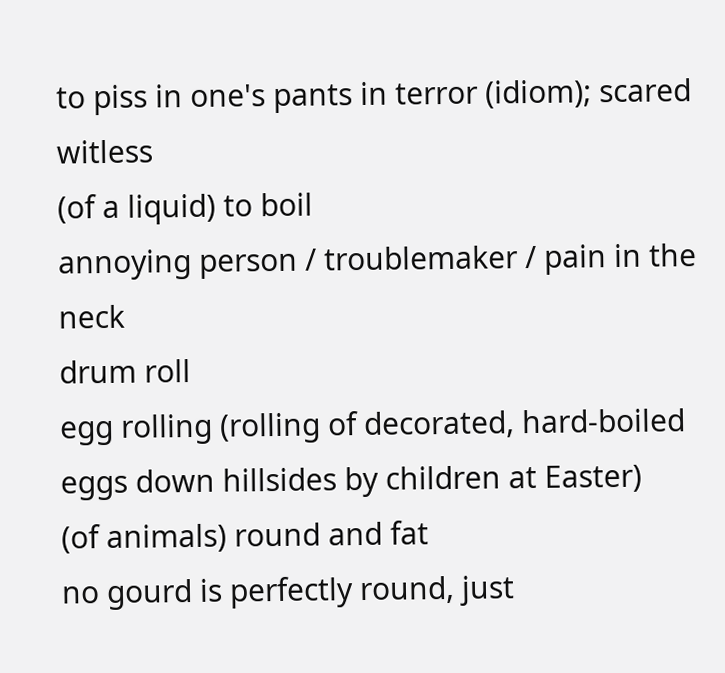to piss in one's pants in terror (idiom); scared witless
(of a liquid) to boil
annoying person / troublemaker / pain in the neck
drum roll
egg rolling (rolling of decorated, hard-boiled eggs down hillsides by children at Easter)
(of animals) round and fat
no gourd is perfectly round, just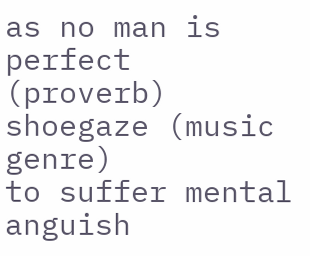as no man is perfect (proverb)
shoegaze (music genre)
to suffer mental anguish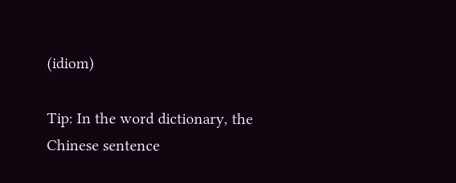(idiom)

Tip: In the word dictionary, the Chinese sentence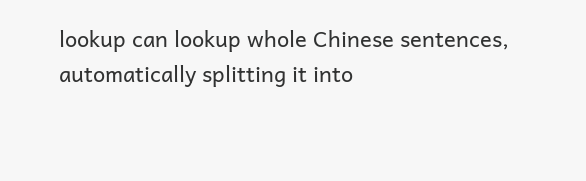lookup can lookup whole Chinese sentences, automatically splitting it into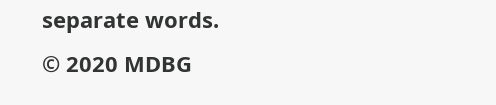separate words.
© 2020 MDBG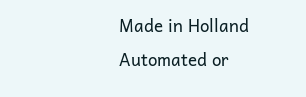Made in Holland
Automated or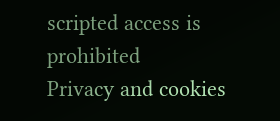scripted access is prohibited
Privacy and cookies